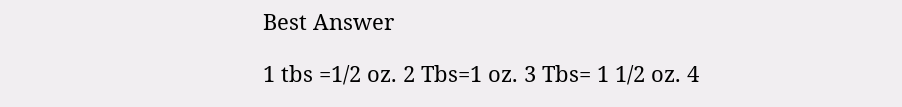Best Answer

1 tbs =1/2 oz. 2 Tbs=1 oz. 3 Tbs= 1 1/2 oz. 4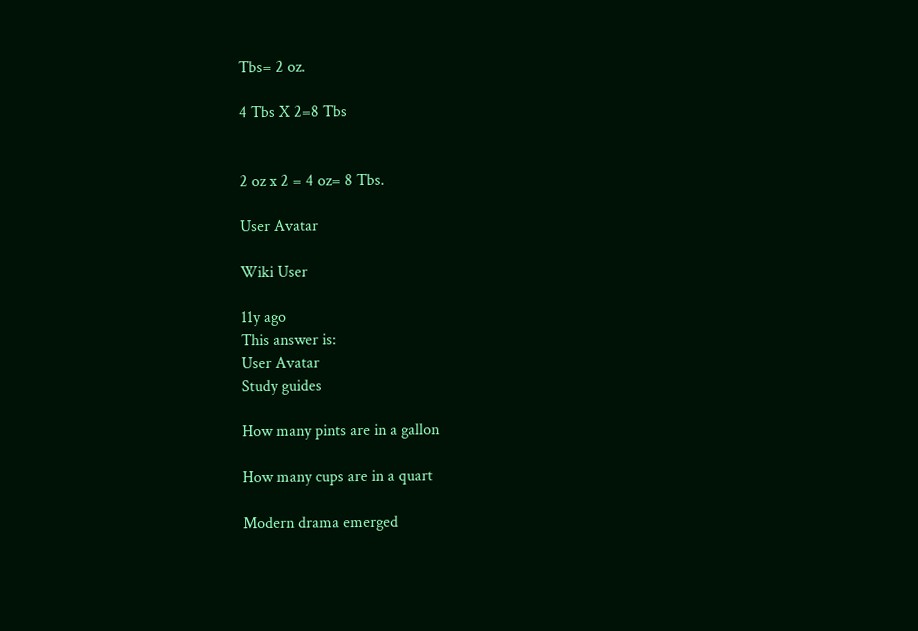Tbs= 2 oz.

4 Tbs X 2=8 Tbs


2 oz x 2 = 4 oz= 8 Tbs.

User Avatar

Wiki User

11y ago
This answer is:
User Avatar
Study guides

How many pints are in a gallon

How many cups are in a quart

Modern drama emerged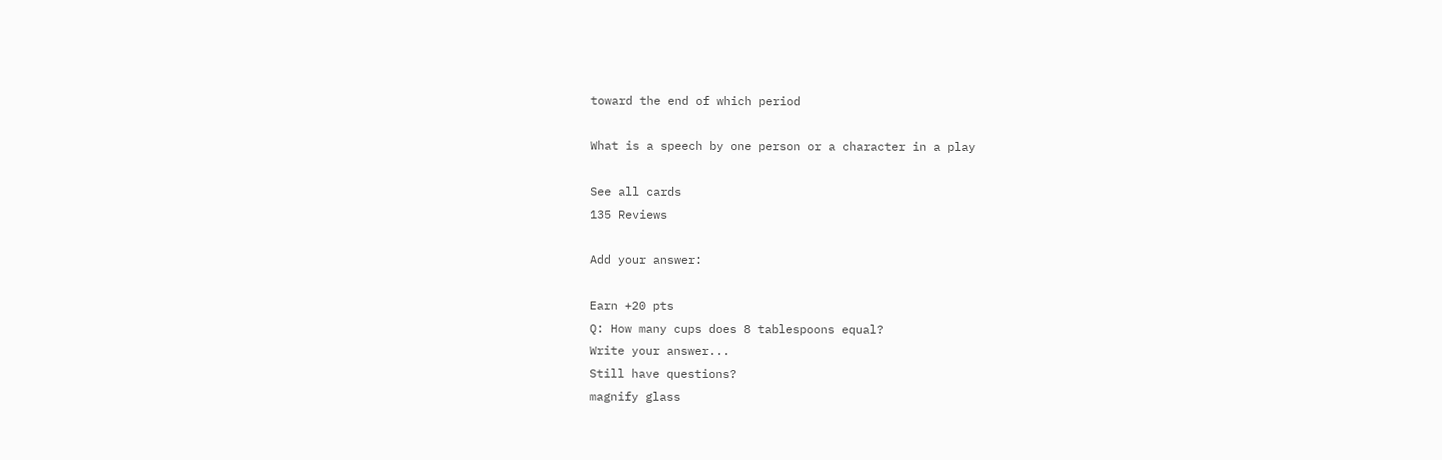toward the end of which period

What is a speech by one person or a character in a play

See all cards
135 Reviews

Add your answer:

Earn +20 pts
Q: How many cups does 8 tablespoons equal?
Write your answer...
Still have questions?
magnify glass